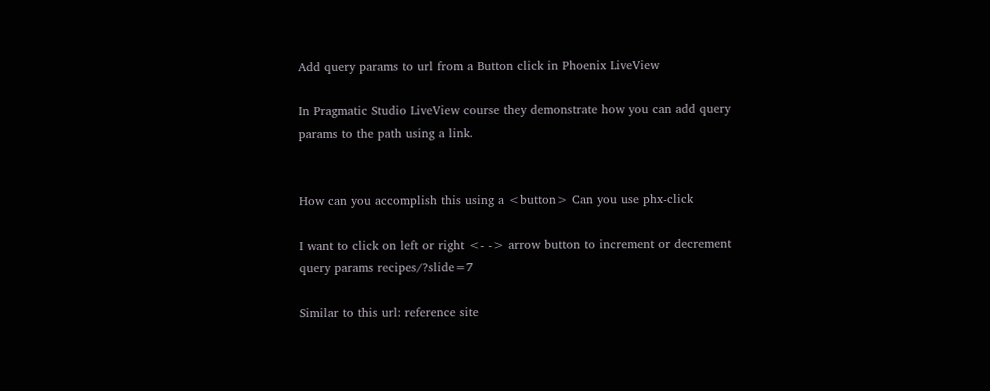Add query params to url from a Button click in Phoenix LiveView

In Pragmatic Studio LiveView course they demonstrate how you can add query params to the path using a link.


How can you accomplish this using a <button> Can you use phx-click

I want to click on left or right <- -> arrow button to increment or decrement query params recipes/?slide=7

Similar to this url: reference site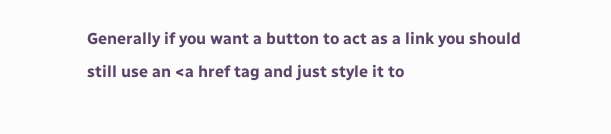Generally if you want a button to act as a link you should still use an <a href tag and just style it to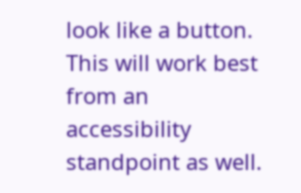look like a button. This will work best from an accessibility standpoint as well.